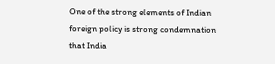One of the strong elements of Indian foreign policy is strong condemnation that India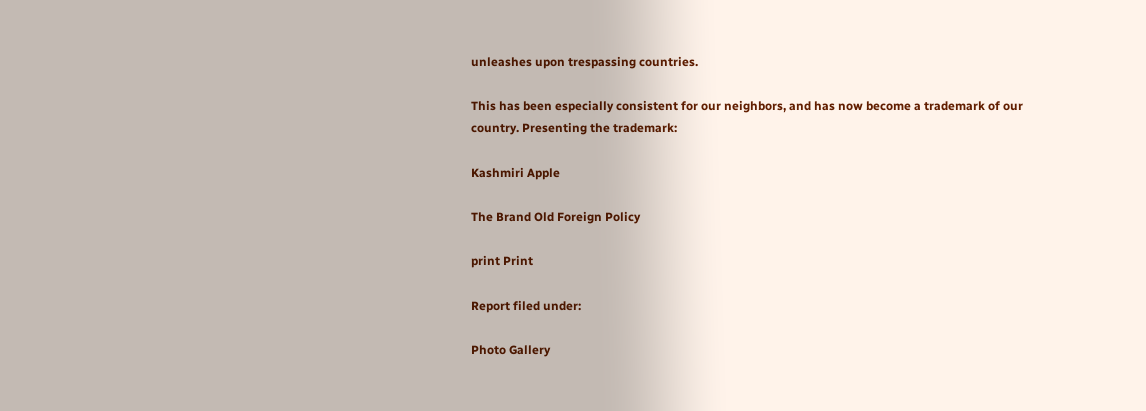unleashes upon trespassing countries.

This has been especially consistent for our neighbors, and has now become a trademark of our country. Presenting the trademark:

Kashmiri Apple

The Brand Old Foreign Policy

print Print

Report filed under:

Photo Gallery